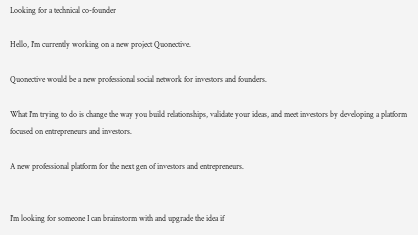Looking for a technical co-founder

Hello, I'm currently working on a new project Quonective.

Quonective would be a new professional social network for investors and founders.

What I'm trying to do is change the way you build relationships, validate your ideas, and meet investors by developing a platform focused on entrepreneurs and investors.

A new professional platform for the next gen of investors and entrepreneurs.


I'm looking for someone I can brainstorm with and upgrade the idea if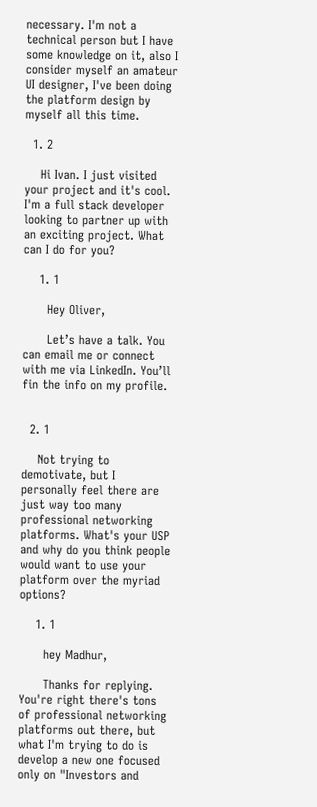necessary. I'm not a technical person but I have some knowledge on it, also I consider myself an amateur UI designer, I've been doing the platform design by myself all this time.

  1. 2

    Hi Ivan. I just visited your project and it's cool. I'm a full stack developer looking to partner up with an exciting project. What can I do for you?

    1. 1

      Hey Oliver,

      Let’s have a talk. You can email me or connect with me via LinkedIn. You’ll fin the info on my profile.


  2. 1

    Not trying to demotivate, but I personally feel there are just way too many professional networking platforms. What's your USP and why do you think people would want to use your platform over the myriad options?

    1. 1

      hey Madhur,

      Thanks for replying. You're right there's tons of professional networking platforms out there, but what I'm trying to do is develop a new one focused only on "Investors and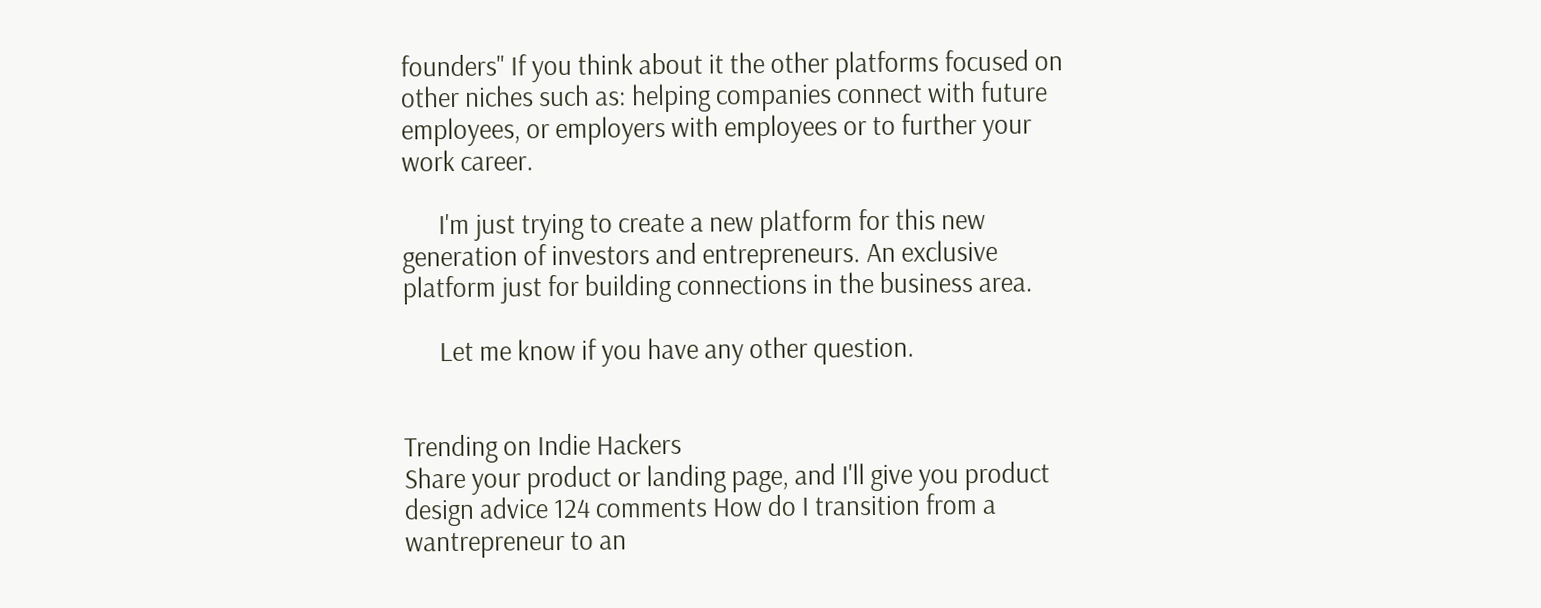founders" If you think about it the other platforms focused on other niches such as: helping companies connect with future employees, or employers with employees or to further your work career.

      I'm just trying to create a new platform for this new generation of investors and entrepreneurs. An exclusive platform just for building connections in the business area.

      Let me know if you have any other question.


Trending on Indie Hackers
Share your product or landing page, and I'll give you product design advice 124 comments How do I transition from a wantrepreneur to an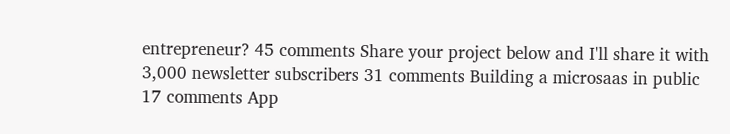entrepreneur? 45 comments Share your project below and I'll share it with 3,000 newsletter subscribers 31 comments Building a microsaas in public 17 comments App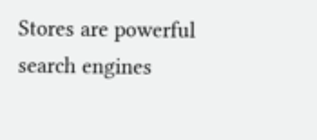Stores are powerful search engines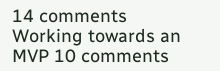14 comments Working towards an MVP 10 comments